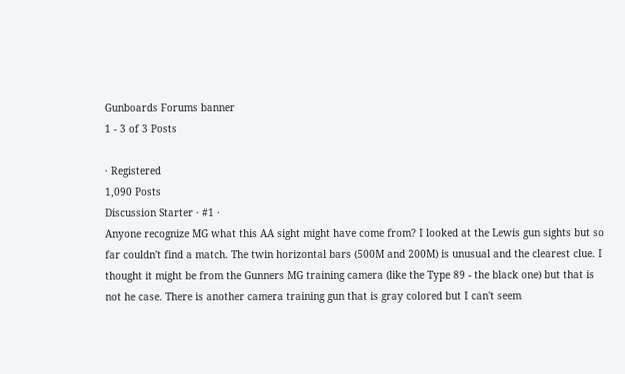Gunboards Forums banner
1 - 3 of 3 Posts

· Registered
1,090 Posts
Discussion Starter · #1 ·
Anyone recognize MG what this AA sight might have come from? I looked at the Lewis gun sights but so far couldn't find a match. The twin horizontal bars (500M and 200M) is unusual and the clearest clue. I thought it might be from the Gunners MG training camera (like the Type 89 - the black one) but that is not he case. There is another camera training gun that is gray colored but I can't seem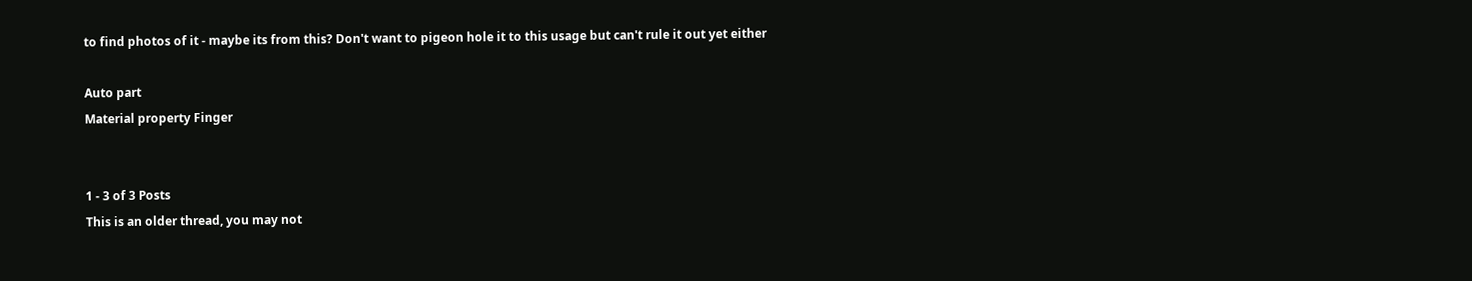to find photos of it - maybe its from this? Don't want to pigeon hole it to this usage but can't rule it out yet either

Auto part
Material property Finger


1 - 3 of 3 Posts
This is an older thread, you may not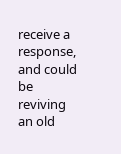receive a response, and could be reviving an old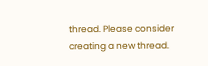thread. Please consider creating a new thread.